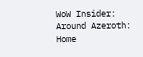WoW Insider: Around Azeroth: Home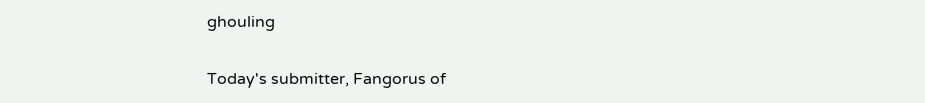ghouling

Today's submitter, Fangorus of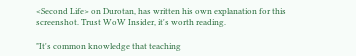<Second Life> on Durotan, has written his own explanation for this screenshot. Trust WoW Insider, it's worth reading.

"It's common knowledge that teaching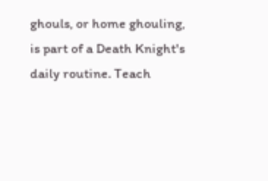ghouls, or home ghouling, is part of a Death Knight's daily routine. Teach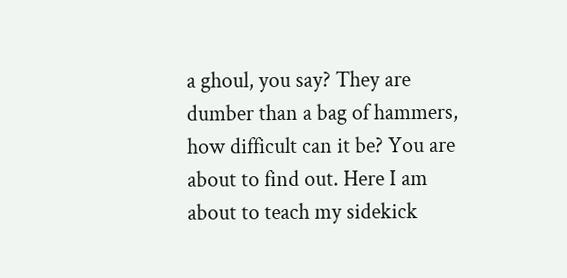a ghoul, you say? They are dumber than a bag of hammers, how difficult can it be? You are about to find out. Here I am about to teach my sidekick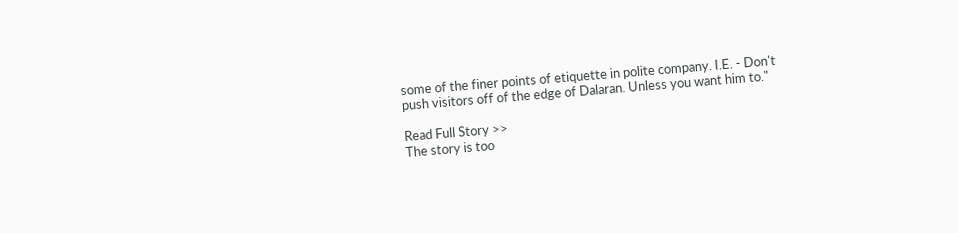some of the finer points of etiquette in polite company. I.E. - Don't push visitors off of the edge of Dalaran. Unless you want him to."

Read Full Story >>
The story is too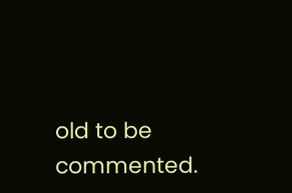old to be commented.